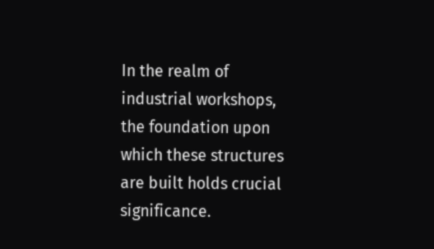In the realm of industrial workshops, the foundation upon which these structures are built holds crucial significance.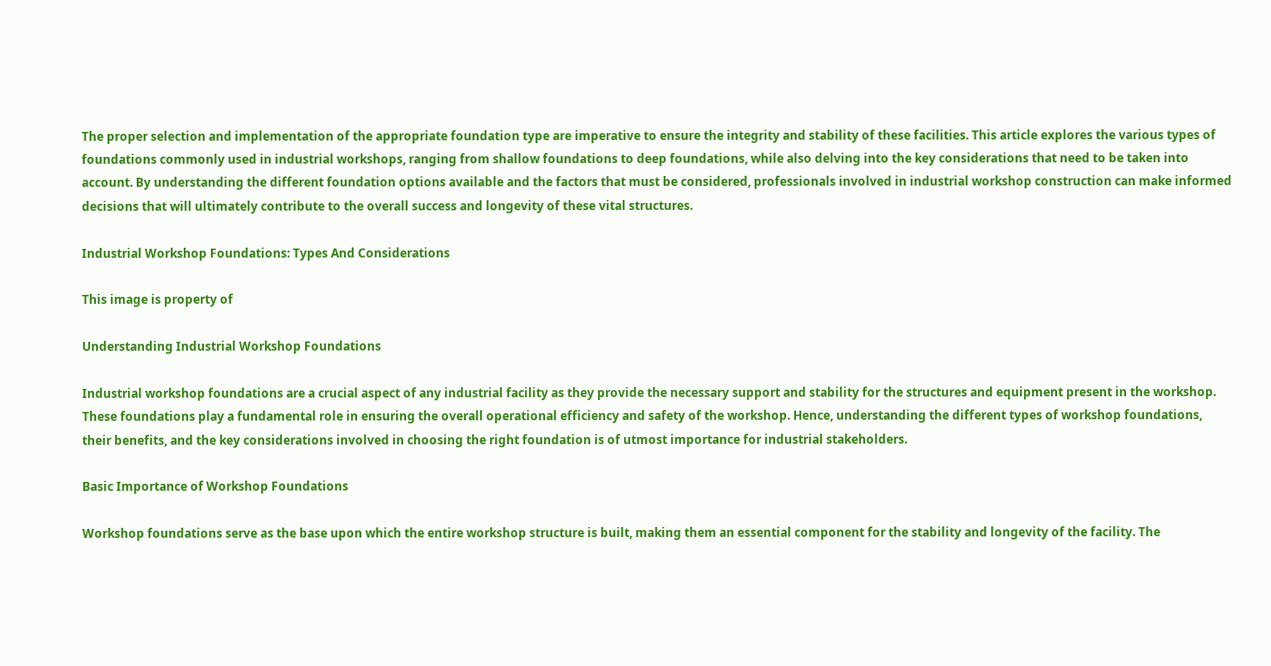The proper selection and implementation of the appropriate foundation type are imperative to ensure the integrity and stability of these facilities. This article explores the various types of foundations commonly used in industrial workshops, ranging from shallow foundations to deep foundations, while also delving into the key considerations that need to be taken into account. By understanding the different foundation options available and the factors that must be considered, professionals involved in industrial workshop construction can make informed decisions that will ultimately contribute to the overall success and longevity of these vital structures.

Industrial Workshop Foundations: Types And Considerations

This image is property of

Understanding Industrial Workshop Foundations

Industrial workshop foundations are a crucial aspect of any industrial facility as they provide the necessary support and stability for the structures and equipment present in the workshop. These foundations play a fundamental role in ensuring the overall operational efficiency and safety of the workshop. Hence, understanding the different types of workshop foundations, their benefits, and the key considerations involved in choosing the right foundation is of utmost importance for industrial stakeholders.

Basic Importance of Workshop Foundations

Workshop foundations serve as the base upon which the entire workshop structure is built, making them an essential component for the stability and longevity of the facility. The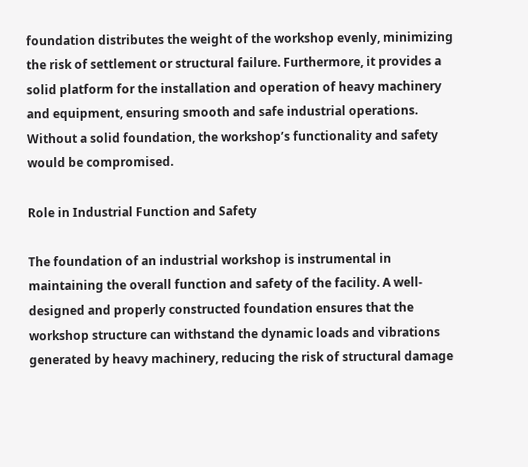foundation distributes the weight of the workshop evenly, minimizing the risk of settlement or structural failure. Furthermore, it provides a solid platform for the installation and operation of heavy machinery and equipment, ensuring smooth and safe industrial operations. Without a solid foundation, the workshop’s functionality and safety would be compromised.

Role in Industrial Function and Safety

The foundation of an industrial workshop is instrumental in maintaining the overall function and safety of the facility. A well-designed and properly constructed foundation ensures that the workshop structure can withstand the dynamic loads and vibrations generated by heavy machinery, reducing the risk of structural damage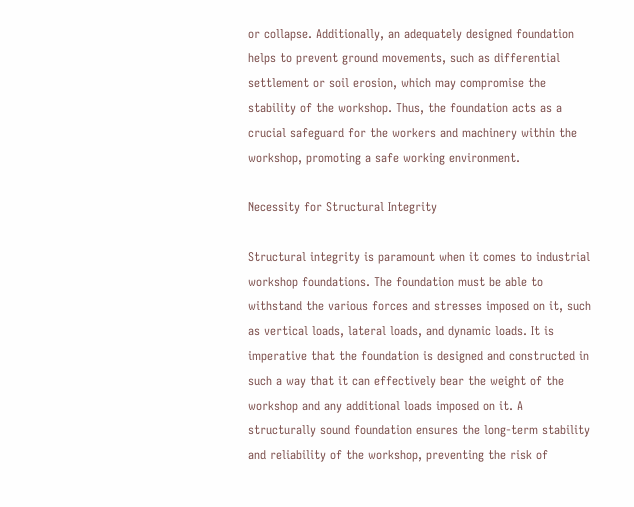or collapse. Additionally, an adequately designed foundation helps to prevent ground movements, such as differential settlement or soil erosion, which may compromise the stability of the workshop. Thus, the foundation acts as a crucial safeguard for the workers and machinery within the workshop, promoting a safe working environment.

Necessity for Structural Integrity

Structural integrity is paramount when it comes to industrial workshop foundations. The foundation must be able to withstand the various forces and stresses imposed on it, such as vertical loads, lateral loads, and dynamic loads. It is imperative that the foundation is designed and constructed in such a way that it can effectively bear the weight of the workshop and any additional loads imposed on it. A structurally sound foundation ensures the long-term stability and reliability of the workshop, preventing the risk of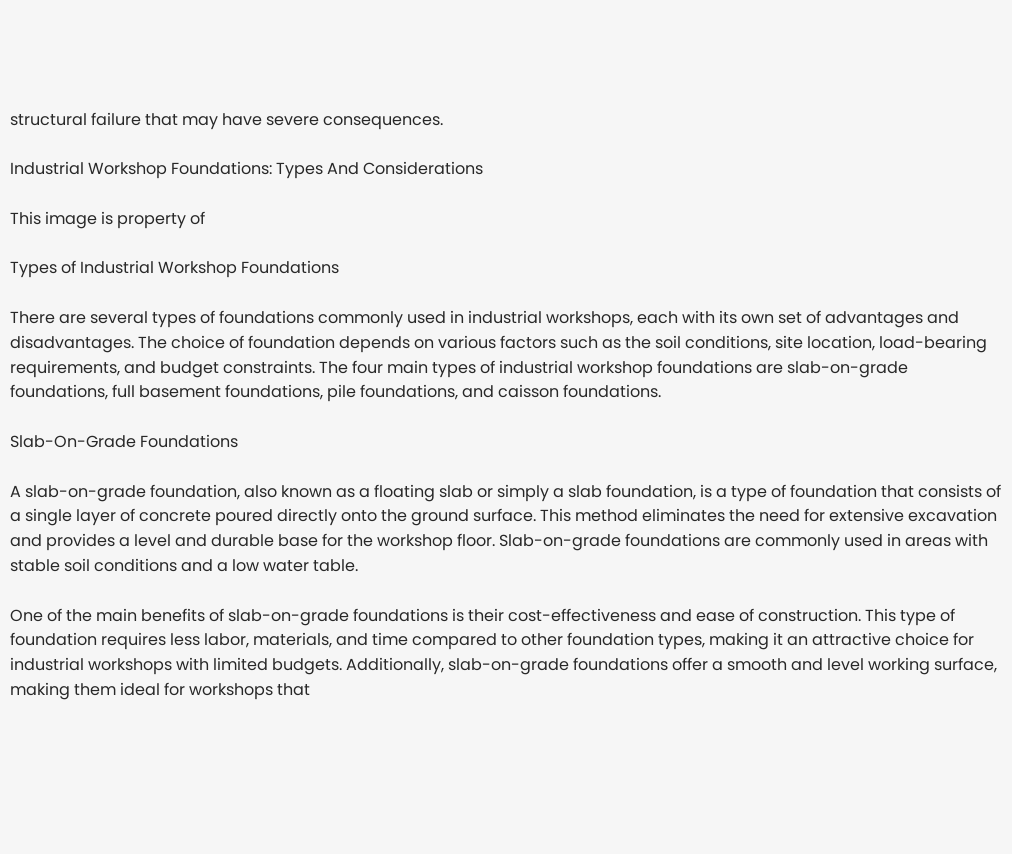structural failure that may have severe consequences.

Industrial Workshop Foundations: Types And Considerations

This image is property of

Types of Industrial Workshop Foundations

There are several types of foundations commonly used in industrial workshops, each with its own set of advantages and disadvantages. The choice of foundation depends on various factors such as the soil conditions, site location, load-bearing requirements, and budget constraints. The four main types of industrial workshop foundations are slab-on-grade foundations, full basement foundations, pile foundations, and caisson foundations.

Slab-On-Grade Foundations

A slab-on-grade foundation, also known as a floating slab or simply a slab foundation, is a type of foundation that consists of a single layer of concrete poured directly onto the ground surface. This method eliminates the need for extensive excavation and provides a level and durable base for the workshop floor. Slab-on-grade foundations are commonly used in areas with stable soil conditions and a low water table.

One of the main benefits of slab-on-grade foundations is their cost-effectiveness and ease of construction. This type of foundation requires less labor, materials, and time compared to other foundation types, making it an attractive choice for industrial workshops with limited budgets. Additionally, slab-on-grade foundations offer a smooth and level working surface, making them ideal for workshops that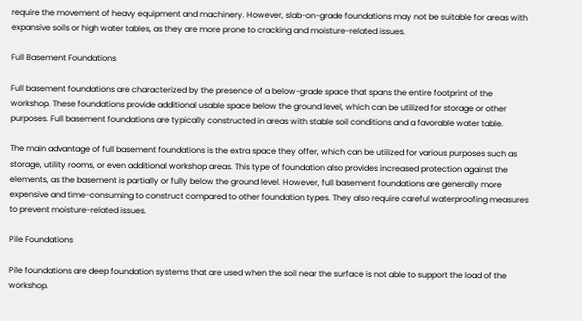require the movement of heavy equipment and machinery. However, slab-on-grade foundations may not be suitable for areas with expansive soils or high water tables, as they are more prone to cracking and moisture-related issues.

Full Basement Foundations

Full basement foundations are characterized by the presence of a below-grade space that spans the entire footprint of the workshop. These foundations provide additional usable space below the ground level, which can be utilized for storage or other purposes. Full basement foundations are typically constructed in areas with stable soil conditions and a favorable water table.

The main advantage of full basement foundations is the extra space they offer, which can be utilized for various purposes such as storage, utility rooms, or even additional workshop areas. This type of foundation also provides increased protection against the elements, as the basement is partially or fully below the ground level. However, full basement foundations are generally more expensive and time-consuming to construct compared to other foundation types. They also require careful waterproofing measures to prevent moisture-related issues.

Pile Foundations

Pile foundations are deep foundation systems that are used when the soil near the surface is not able to support the load of the workshop.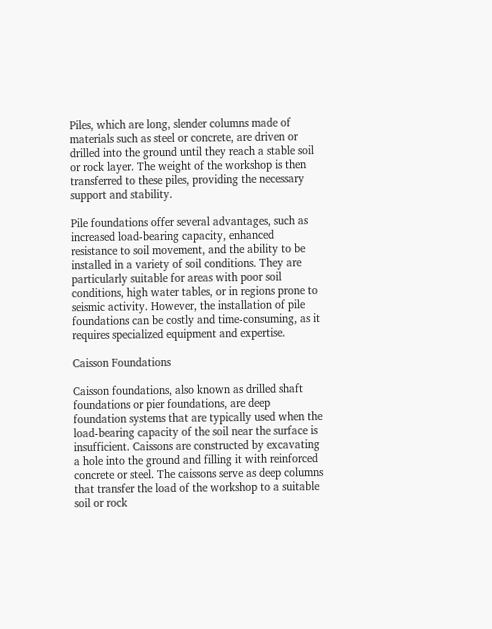Piles, which are long, slender columns made of materials such as steel or concrete, are driven or drilled into the ground until they reach a stable soil or rock layer. The weight of the workshop is then transferred to these piles, providing the necessary support and stability.

Pile foundations offer several advantages, such as increased load-bearing capacity, enhanced resistance to soil movement, and the ability to be installed in a variety of soil conditions. They are particularly suitable for areas with poor soil conditions, high water tables, or in regions prone to seismic activity. However, the installation of pile foundations can be costly and time-consuming, as it requires specialized equipment and expertise.

Caisson Foundations

Caisson foundations, also known as drilled shaft foundations or pier foundations, are deep foundation systems that are typically used when the load-bearing capacity of the soil near the surface is insufficient. Caissons are constructed by excavating a hole into the ground and filling it with reinforced concrete or steel. The caissons serve as deep columns that transfer the load of the workshop to a suitable soil or rock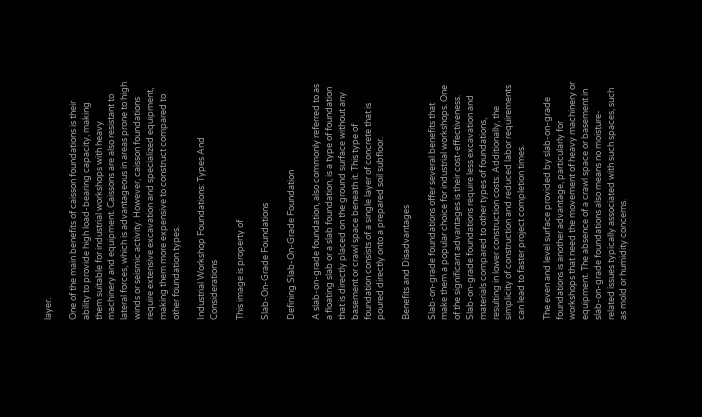layer.

One of the main benefits of caisson foundations is their ability to provide high load-bearing capacity, making them suitable for industrial workshops with heavy machinery and equipment. Caissons are also resistant to lateral forces, which is advantageous in areas prone to high winds or seismic activity. However, caisson foundations require extensive excavation and specialized equipment, making them more expensive to construct compared to other foundation types.

Industrial Workshop Foundations: Types And Considerations

This image is property of

Slab-On-Grade Foundations

Defining Slab-On-Grade Foundation

A slab-on-grade foundation, also commonly referred to as a floating slab or a slab foundation, is a type of foundation that is directly placed on the ground surface without any basement or crawl space beneath it. This type of foundation consists of a single layer of concrete that is poured directly onto a prepared soil subfloor.

Benefits and Disadvantages

Slab-on-grade foundations offer several benefits that make them a popular choice for industrial workshops. One of the significant advantages is their cost-effectiveness. Slab-on-grade foundations require less excavation and materials compared to other types of foundations, resulting in lower construction costs. Additionally, the simplicity of construction and reduced labor requirements can lead to faster project completion times.

The even and level surface provided by slab-on-grade foundations is another advantage, particularly for workshops that need the movement of heavy machinery or equipment. The absence of a crawl space or basement in slab-on-grade foundations also means no moisture-related issues typically associated with such spaces, such as mold or humidity concerns.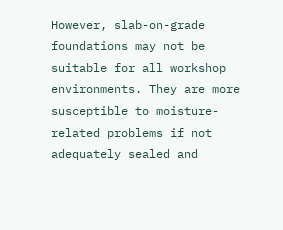However, slab-on-grade foundations may not be suitable for all workshop environments. They are more susceptible to moisture-related problems if not adequately sealed and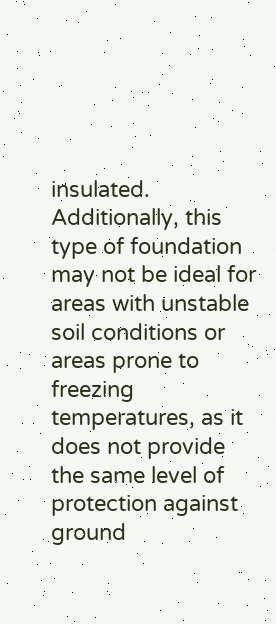insulated. Additionally, this type of foundation may not be ideal for areas with unstable soil conditions or areas prone to freezing temperatures, as it does not provide the same level of protection against ground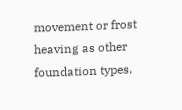movement or frost heaving as other foundation types.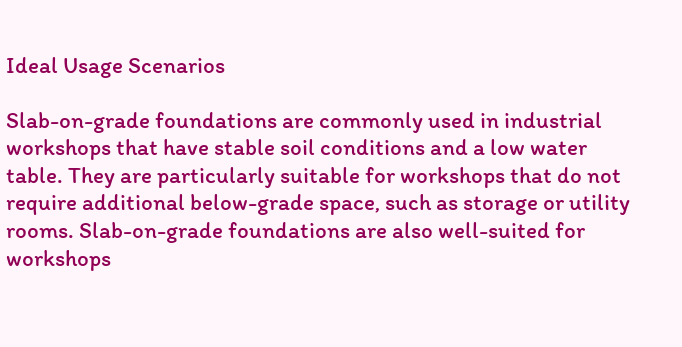Ideal Usage Scenarios

Slab-on-grade foundations are commonly used in industrial workshops that have stable soil conditions and a low water table. They are particularly suitable for workshops that do not require additional below-grade space, such as storage or utility rooms. Slab-on-grade foundations are also well-suited for workshops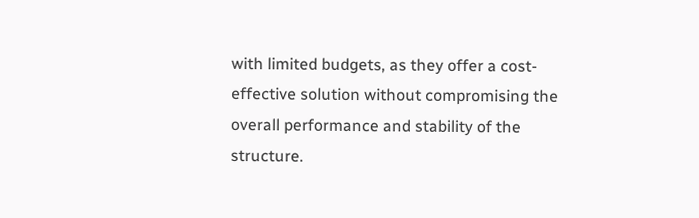with limited budgets, as they offer a cost-effective solution without compromising the overall performance and stability of the structure.